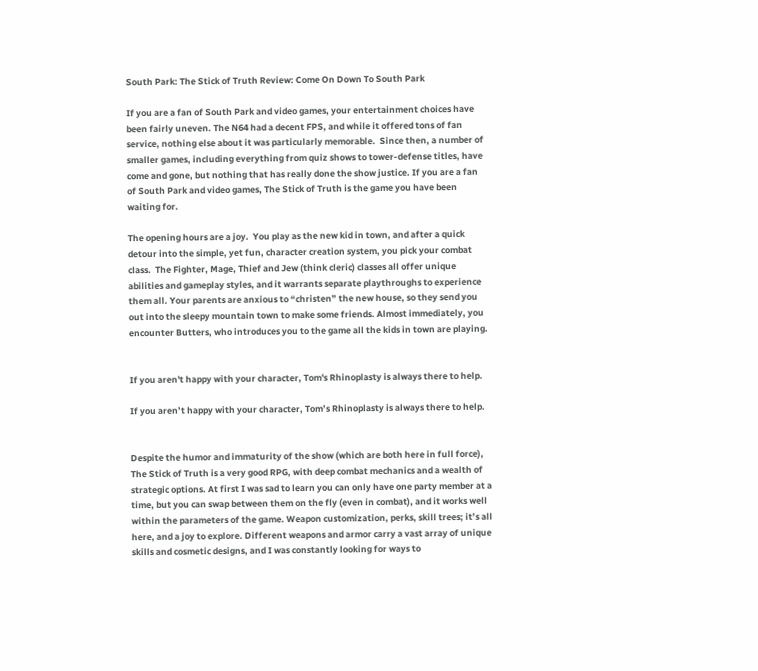South Park: The Stick of Truth Review: Come On Down To South Park

If you are a fan of South Park and video games, your entertainment choices have been fairly uneven. The N64 had a decent FPS, and while it offered tons of fan service, nothing else about it was particularly memorable.  Since then, a number of smaller games, including everything from quiz shows to tower-defense titles, have come and gone, but nothing that has really done the show justice. If you are a fan of South Park and video games, The Stick of Truth is the game you have been waiting for.

The opening hours are a joy.  You play as the new kid in town, and after a quick detour into the simple, yet fun, character creation system, you pick your combat class.  The Fighter, Mage, Thief and Jew (think cleric) classes all offer unique abilities and gameplay styles, and it warrants separate playthroughs to experience them all. Your parents are anxious to “christen” the new house, so they send you out into the sleepy mountain town to make some friends. Almost immediately, you encounter Butters, who introduces you to the game all the kids in town are playing.


If you aren't happy with your character, Tom's Rhinoplasty is always there to help.

If you aren’t happy with your character, Tom’s Rhinoplasty is always there to help.


Despite the humor and immaturity of the show (which are both here in full force), The Stick of Truth is a very good RPG, with deep combat mechanics and a wealth of strategic options. At first I was sad to learn you can only have one party member at a time, but you can swap between them on the fly (even in combat), and it works well within the parameters of the game. Weapon customization, perks, skill trees; it’s all here, and a joy to explore. Different weapons and armor carry a vast array of unique skills and cosmetic designs, and I was constantly looking for ways to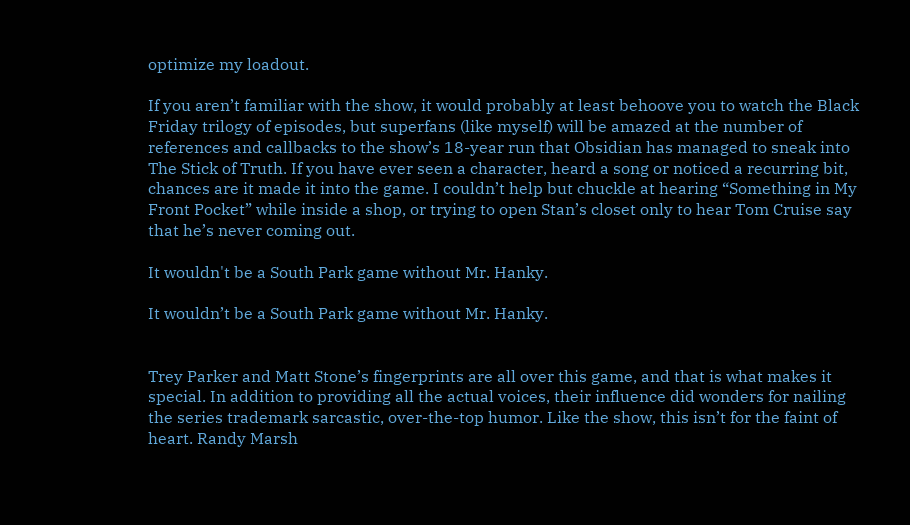optimize my loadout.

If you aren’t familiar with the show, it would probably at least behoove you to watch the Black Friday trilogy of episodes, but superfans (like myself) will be amazed at the number of references and callbacks to the show’s 18-year run that Obsidian has managed to sneak into The Stick of Truth. If you have ever seen a character, heard a song or noticed a recurring bit, chances are it made it into the game. I couldn’t help but chuckle at hearing “Something in My Front Pocket” while inside a shop, or trying to open Stan’s closet only to hear Tom Cruise say that he’s never coming out.

It wouldn't be a South Park game without Mr. Hanky.

It wouldn’t be a South Park game without Mr. Hanky.


Trey Parker and Matt Stone’s fingerprints are all over this game, and that is what makes it special. In addition to providing all the actual voices, their influence did wonders for nailing the series trademark sarcastic, over-the-top humor. Like the show, this isn’t for the faint of heart. Randy Marsh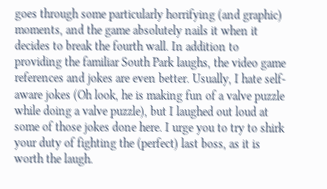goes through some particularly horrifying (and graphic) moments, and the game absolutely nails it when it decides to break the fourth wall. In addition to providing the familiar South Park laughs, the video game references and jokes are even better. Usually, I hate self-aware jokes (Oh look, he is making fun of a valve puzzle while doing a valve puzzle), but I laughed out loud at some of those jokes done here. I urge you to try to shirk your duty of fighting the (perfect) last boss, as it is worth the laugh.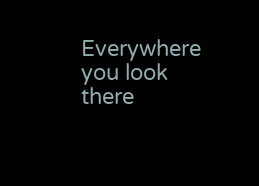Everywhere you look there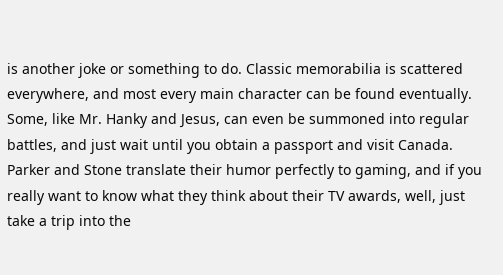is another joke or something to do. Classic memorabilia is scattered everywhere, and most every main character can be found eventually. Some, like Mr. Hanky and Jesus, can even be summoned into regular battles, and just wait until you obtain a passport and visit Canada. Parker and Stone translate their humor perfectly to gaming, and if you really want to know what they think about their TV awards, well, just take a trip into the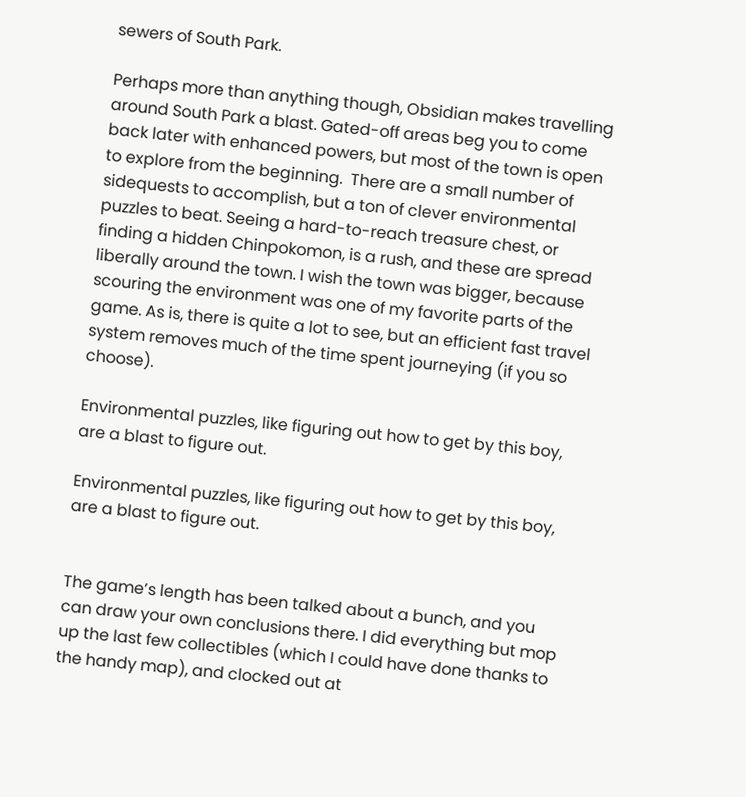sewers of South Park.

Perhaps more than anything though, Obsidian makes travelling around South Park a blast. Gated-off areas beg you to come back later with enhanced powers, but most of the town is open to explore from the beginning.  There are a small number of sidequests to accomplish, but a ton of clever environmental puzzles to beat. Seeing a hard-to-reach treasure chest, or finding a hidden Chinpokomon, is a rush, and these are spread liberally around the town. I wish the town was bigger, because scouring the environment was one of my favorite parts of the game. As is, there is quite a lot to see, but an efficient fast travel system removes much of the time spent journeying (if you so choose).

Environmental puzzles, like figuring out how to get by this boy, are a blast to figure out.

Environmental puzzles, like figuring out how to get by this boy, are a blast to figure out.


The game’s length has been talked about a bunch, and you can draw your own conclusions there. I did everything but mop up the last few collectibles (which I could have done thanks to the handy map), and clocked out at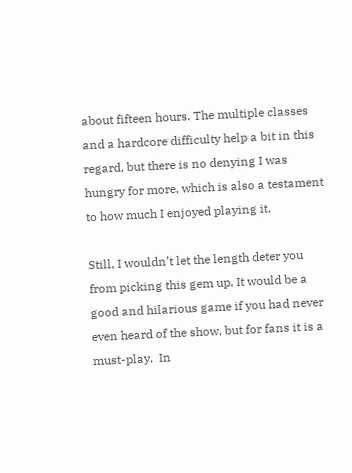about fifteen hours. The multiple classes and a hardcore difficulty help a bit in this regard, but there is no denying I was hungry for more, which is also a testament to how much I enjoyed playing it.

Still, I wouldn’t let the length deter you from picking this gem up. It would be a good and hilarious game if you had never even heard of the show, but for fans it is a must-play.  In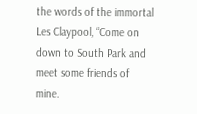the words of the immortal Les Claypool, “Come on down to South Park and meet some friends of mine.